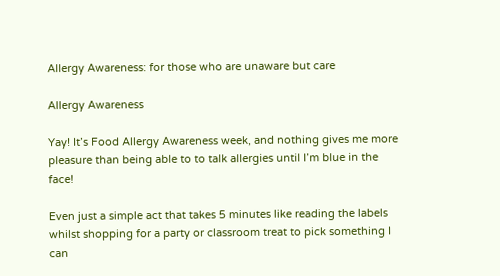Allergy Awareness: for those who are unaware but care

Allergy Awareness

Yay! It’s Food Allergy Awareness week, and nothing gives me more pleasure than being able to to talk allergies until I’m blue in the face!

Even just a simple act that takes 5 minutes like reading the labels whilst shopping for a party or classroom treat to pick something I can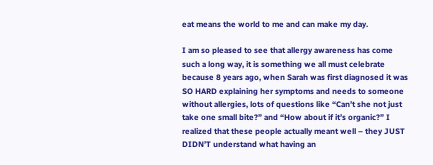eat means the world to me and can make my day.

I am so pleased to see that allergy awareness has come such a long way, it is something we all must celebrate because 8 years ago, when Sarah was first diagnosed it was SO HARD explaining her symptoms and needs to someone without allergies, lots of questions like “Can’t she not just take one small bite?” and “How about if it’s organic?” I realized that these people actually meant well – they JUST DIDN’T understand what having an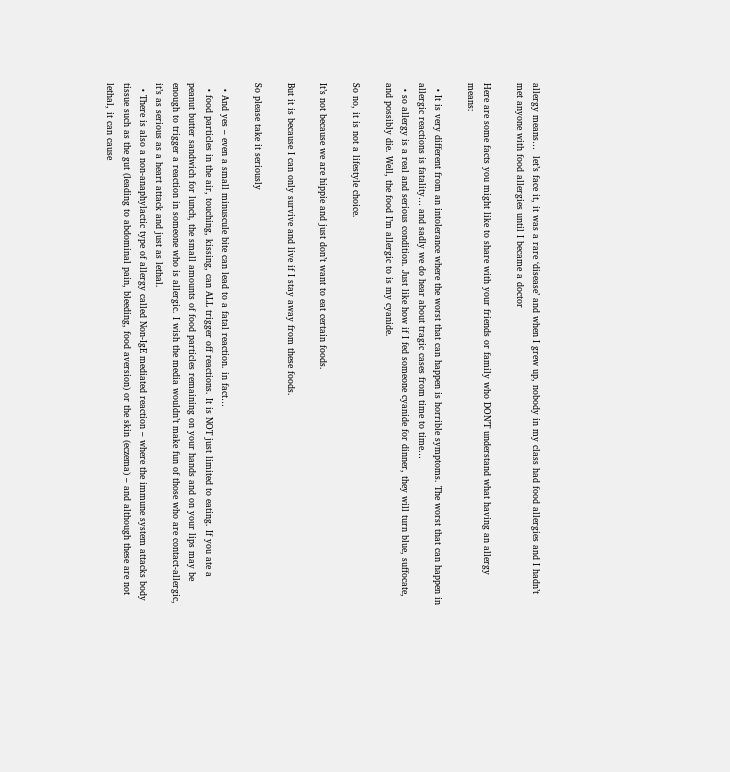allergy means…  let’s face it, it was a rare ‘disease’ and when I grew up, nobody in my class had food allergies and I hadn’t met anyone with food allergies until I became a doctor

Here are some facts you might like to share with your friends or family who DON’T understand what having an allergy means:

  • It is very different from an intolerance where the worst that can happen is horrible symptoms. The worst that can happen in allergic reactions is fatality… and sadly we do hear about tragic cases from time to time…
  • so allergy is a real and serious condition. Just like how if I fed someone cyanide for dinner, they will turn blue, suffocate, and possibly die. Well, the food I’m allergic to is my cyanide.

So no, it is not a lifestyle choice.

It’s not because we are hippie and just don’t want to eat certain foods.

But it is because I can only survive and live if I stay away from these foods.

So please take it seriously

  • And yes – even a small minuscule bite can lead to a fatal reaction. in fact…
  • food particles in the air, touching, kissing, can ALL trigger off reactions. It is NOT just limited to eating. If you ate a peanut butter sandwich for lunch, the small amounts of food particles remaining on your hands and on your lips may be enough to trigger a reaction in someone who is allergic. I wish the media wouldn’t make fun of those who are contact-allergic, it’s as serious as a heart attack and just as lethal.
  • There is also a non-anaphylactic type of allergy called Non-IgE mediated reaction – where the immune system attacks body tissue such as the gut (leading to abdominal pain, bleeding, food aversion) or the skin (eczema) – and although these are not lethal, it can cause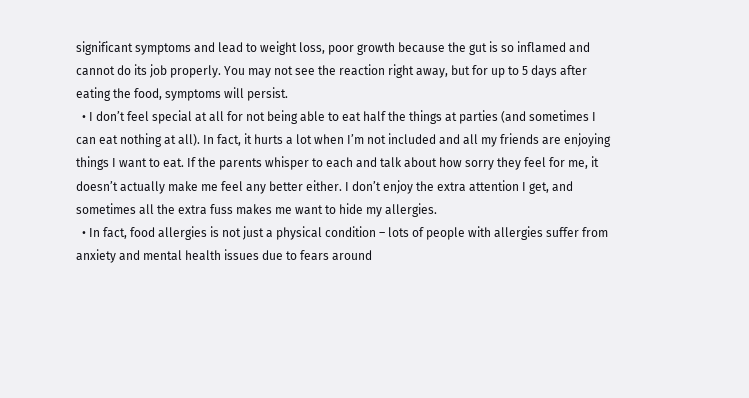significant symptoms and lead to weight loss, poor growth because the gut is so inflamed and cannot do its job properly. You may not see the reaction right away, but for up to 5 days after eating the food, symptoms will persist.
  • I don’t feel special at all for not being able to eat half the things at parties (and sometimes I can eat nothing at all). In fact, it hurts a lot when I’m not included and all my friends are enjoying things I want to eat. If the parents whisper to each and talk about how sorry they feel for me, it doesn’t actually make me feel any better either. I don’t enjoy the extra attention I get, and sometimes all the extra fuss makes me want to hide my allergies.
  • In fact, food allergies is not just a physical condition – lots of people with allergies suffer from anxiety and mental health issues due to fears around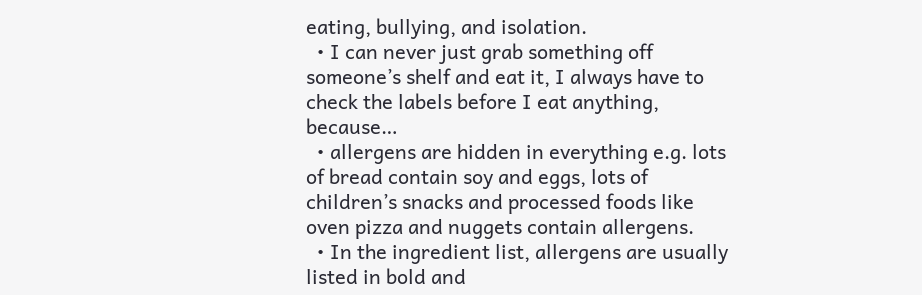eating, bullying, and isolation.
  • I can never just grab something off someone’s shelf and eat it, I always have to check the labels before I eat anything, because…
  • allergens are hidden in everything e.g. lots of bread contain soy and eggs, lots of children’s snacks and processed foods like oven pizza and nuggets contain allergens.
  • In the ingredient list, allergens are usually listed in bold and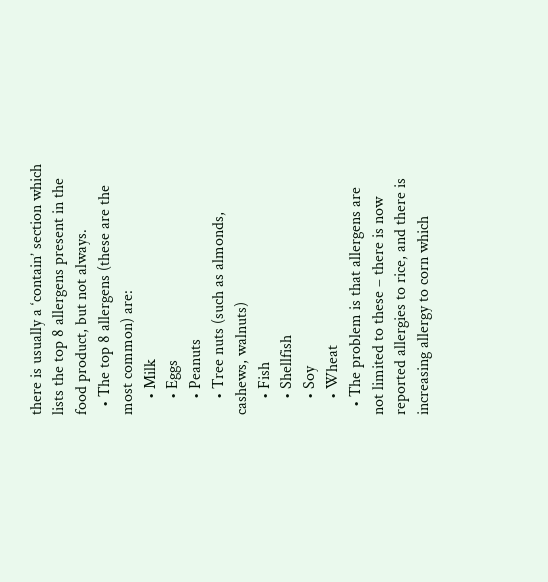there is usually a ‘contain’ section which lists the top 8 allergens present in the food product, but not always.
  • The top 8 allergens (these are the most common) are:
    • Milk
    • Eggs
    • Peanuts
    • Tree nuts (such as almonds, cashews, walnuts)
    • Fish
    • Shellfish
    • Soy
    • Wheat
  • The problem is that allergens are not limited to these – there is now reported allergies to rice, and there is increasing allergy to corn which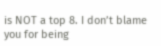is NOT a top 8. I don’t blame you for being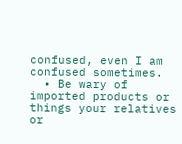confused, even I am confused sometimes.
  • Be wary of imported products or things your relatives or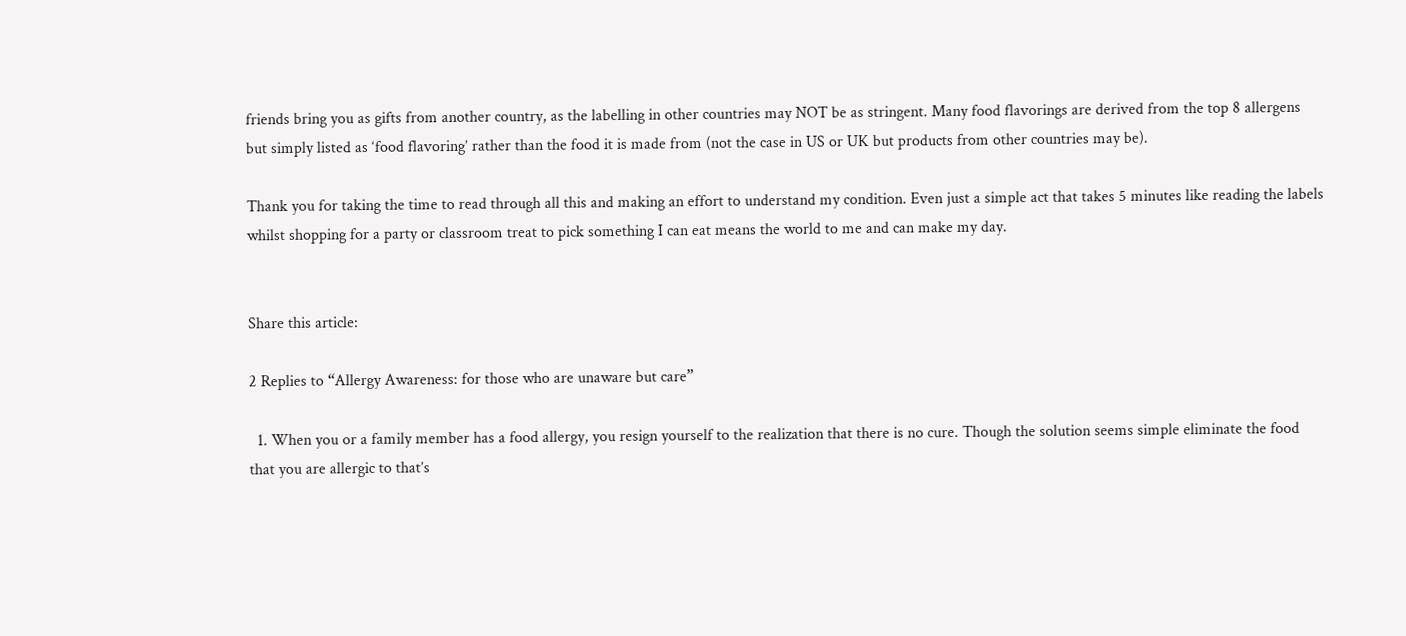friends bring you as gifts from another country, as the labelling in other countries may NOT be as stringent. Many food flavorings are derived from the top 8 allergens but simply listed as ‘food flavoring’ rather than the food it is made from (not the case in US or UK but products from other countries may be).

Thank you for taking the time to read through all this and making an effort to understand my condition. Even just a simple act that takes 5 minutes like reading the labels whilst shopping for a party or classroom treat to pick something I can eat means the world to me and can make my day.


Share this article:

2 Replies to “Allergy Awareness: for those who are unaware but care”

  1. When you or a family member has a food allergy, you resign yourself to the realization that there is no cure. Though the solution seems simple eliminate the food that you are allergic to that’s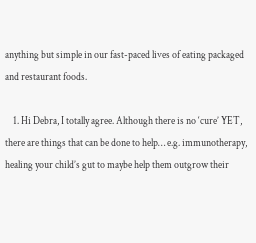anything but simple in our fast-paced lives of eating packaged and restaurant foods.

    1. Hi Debra, I totally agree. Although there is no ‘cure’ YET, there are things that can be done to help… e.g. immunotherapy, healing your child’s gut to maybe help them outgrow their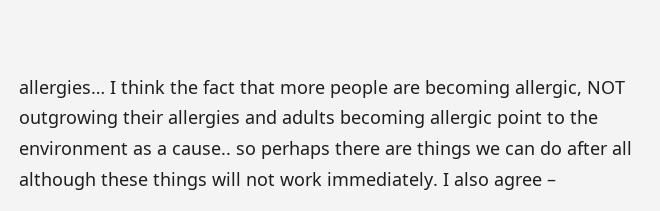allergies… I think the fact that more people are becoming allergic, NOT outgrowing their allergies and adults becoming allergic point to the environment as a cause.. so perhaps there are things we can do after all although these things will not work immediately. I also agree –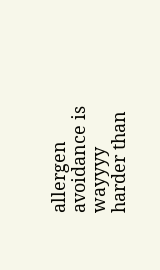allergen avoidance is wayyyy harder than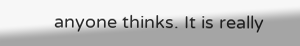anyone thinks. It is really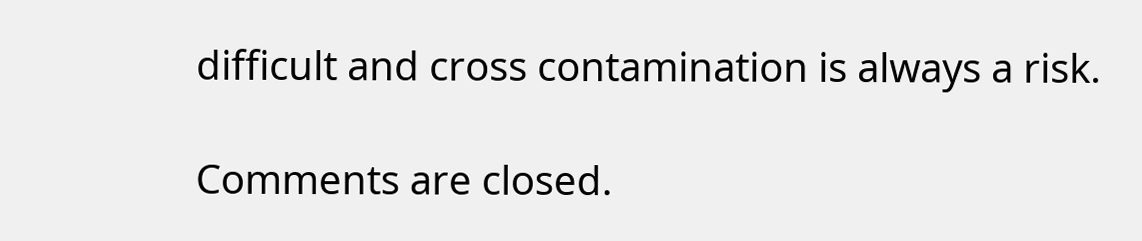difficult and cross contamination is always a risk.

Comments are closed.